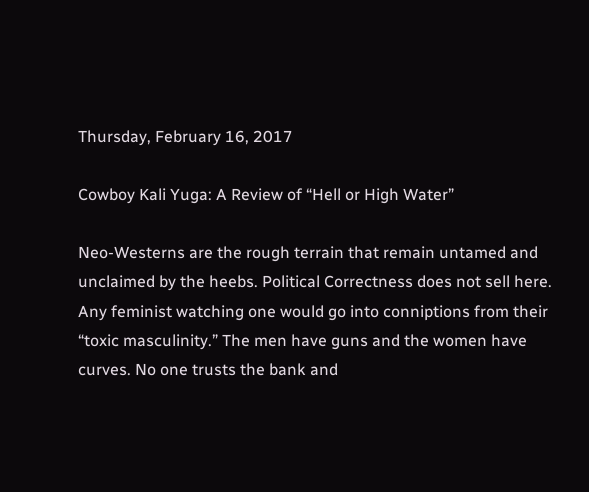Thursday, February 16, 2017

Cowboy Kali Yuga: A Review of “Hell or High Water”

Neo-Westerns are the rough terrain that remain untamed and unclaimed by the heebs. Political Correctness does not sell here. Any feminist watching one would go into conniptions from their “toxic masculinity.” The men have guns and the women have curves. No one trusts the bank and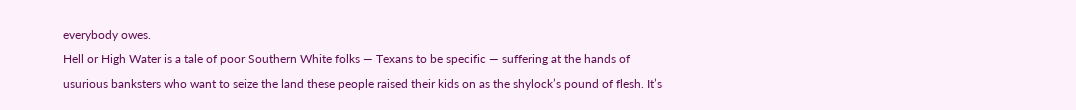everybody owes.
Hell or High Water is a tale of poor Southern White folks — Texans to be specific — suffering at the hands of usurious banksters who want to seize the land these people raised their kids on as the shylock’s pound of flesh. It’s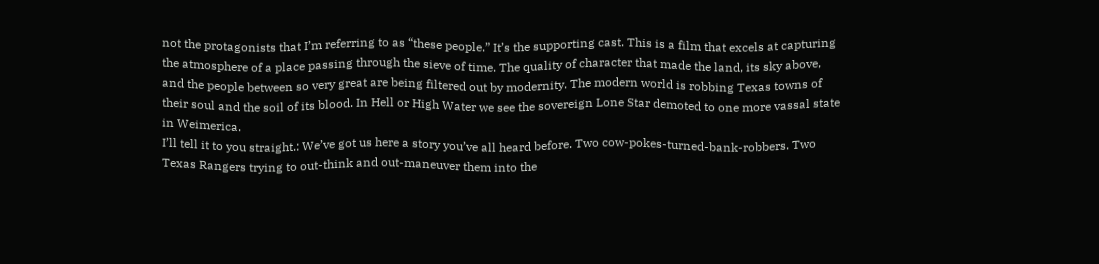not the protagonists that I’m referring to as “these people.” It’s the supporting cast. This is a film that excels at capturing the atmosphere of a place passing through the sieve of time. The quality of character that made the land, its sky above, and the people between so very great are being filtered out by modernity. The modern world is robbing Texas towns of their soul and the soil of its blood. In Hell or High Water we see the sovereign Lone Star demoted to one more vassal state in Weimerica.
I’ll tell it to you straight.: We’ve got us here a story you’ve all heard before. Two cow-pokes-turned-bank-robbers. Two Texas Rangers trying to out-think and out-maneuver them into the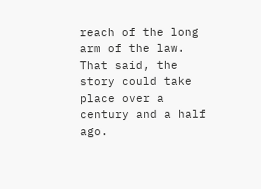reach of the long arm of the law. That said, the story could take place over a century and a half ago.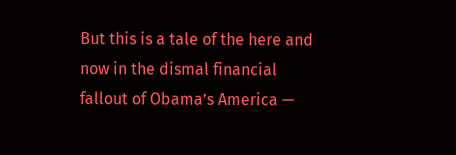But this is a tale of the here and now in the dismal financial fallout of Obama’s America —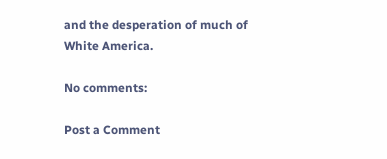and the desperation of much of White America.

No comments:

Post a Comment